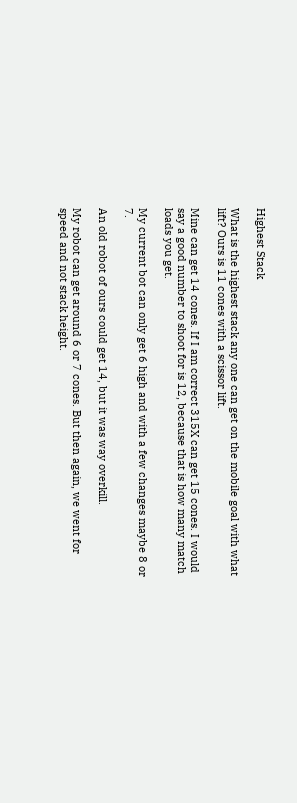Highest Stack

What is the highest stack any one can get on the mobile goal with what lift? Ours is 11 cones with a scissor lift.

Mine can get 14 cones. If I am correct 315X can get 15 cones. I would say a good number to shoot for is 12, because that is how many match loads you get.

My current bot can only get 6 high and with a few changes maybe 8 or 7.

An old robot of ours could get 14, but it was way overkill.

My robot can get around 6 or 7 cones. But then again, we went for speed and not stack height.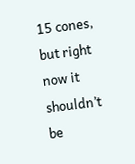15 cones, but right now it shouldn’t be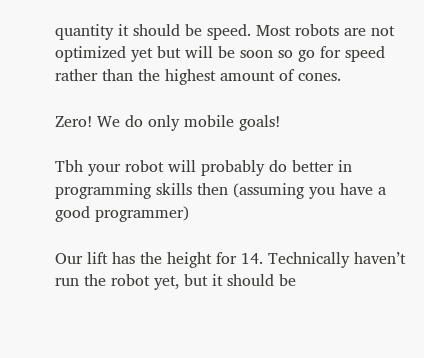quantity it should be speed. Most robots are not optimized yet but will be soon so go for speed rather than the highest amount of cones.

Zero! We do only mobile goals!

Tbh your robot will probably do better in programming skills then (assuming you have a good programmer)

Our lift has the height for 14. Technically haven’t run the robot yet, but it should be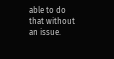able to do that without an issue.